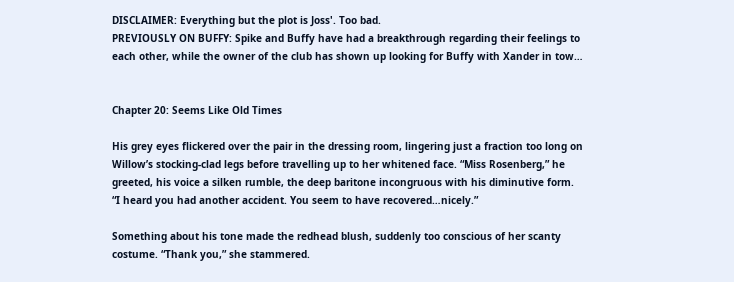DISCLAIMER: Everything but the plot is Joss'. Too bad.
PREVIOUSLY ON BUFFY: Spike and Buffy have had a breakthrough regarding their feelings to each other, while the owner of the club has shown up looking for Buffy with Xander in tow…


Chapter 20: Seems Like Old Times

His grey eyes flickered over the pair in the dressing room, lingering just a fraction too long on Willow’s stocking-clad legs before travelling up to her whitened face. “Miss Rosenberg,” he greeted, his voice a silken rumble, the deep baritone incongruous with his diminutive form. “I heard you had another accident. You seem to have recovered…nicely.”

Something about his tone made the redhead blush, suddenly too conscious of her scanty costume. “Thank you,” she stammered.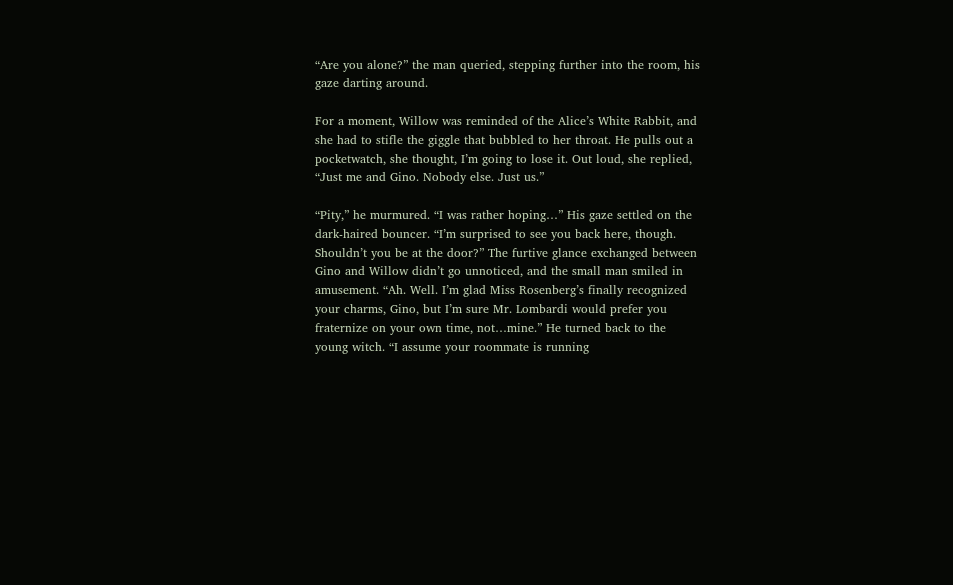“Are you alone?” the man queried, stepping further into the room, his gaze darting around.

For a moment, Willow was reminded of the Alice’s White Rabbit, and she had to stifle the giggle that bubbled to her throat. He pulls out a pocketwatch, she thought, I’m going to lose it. Out loud, she replied, “Just me and Gino. Nobody else. Just us.”

“Pity,” he murmured. “I was rather hoping…” His gaze settled on the dark-haired bouncer. “I’m surprised to see you back here, though. Shouldn’t you be at the door?” The furtive glance exchanged between Gino and Willow didn’t go unnoticed, and the small man smiled in amusement. “Ah. Well. I’m glad Miss Rosenberg’s finally recognized your charms, Gino, but I’m sure Mr. Lombardi would prefer you fraternize on your own time, not…mine.” He turned back to the young witch. “I assume your roommate is running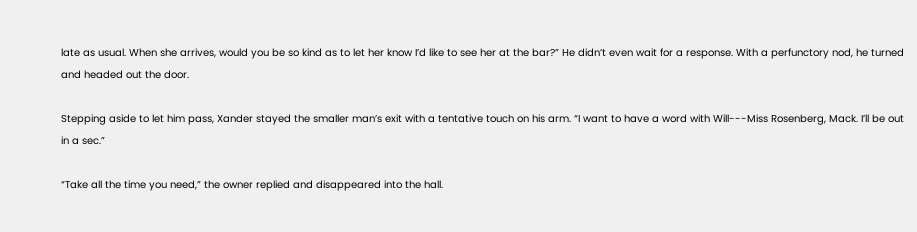late as usual. When she arrives, would you be so kind as to let her know I’d like to see her at the bar?” He didn’t even wait for a response. With a perfunctory nod, he turned and headed out the door.

Stepping aside to let him pass, Xander stayed the smaller man’s exit with a tentative touch on his arm. “I want to have a word with Will---Miss Rosenberg, Mack. I’ll be out in a sec.”

“Take all the time you need,” the owner replied and disappeared into the hall.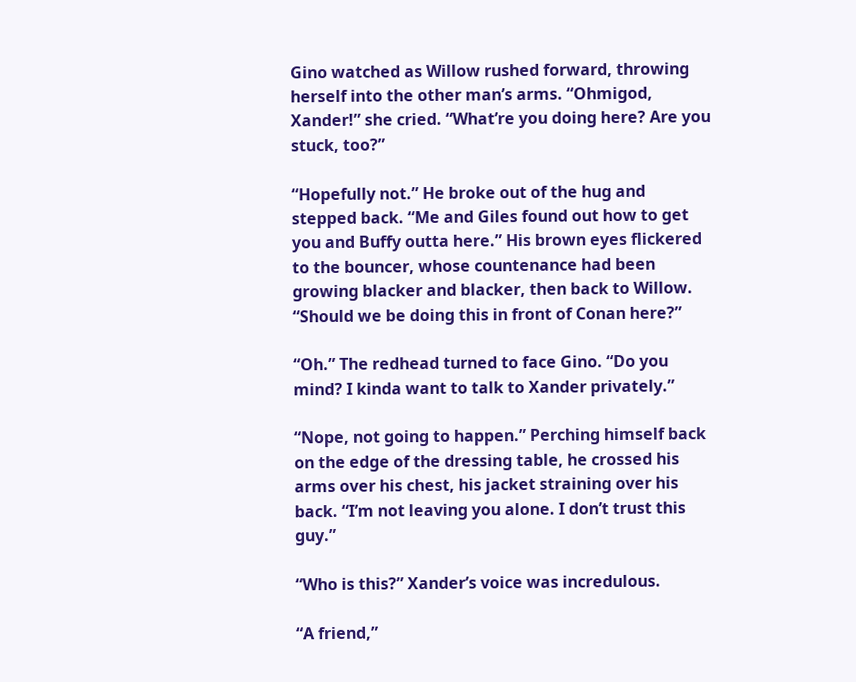Gino watched as Willow rushed forward, throwing herself into the other man’s arms. “Ohmigod, Xander!” she cried. “What’re you doing here? Are you stuck, too?”

“Hopefully not.” He broke out of the hug and stepped back. “Me and Giles found out how to get you and Buffy outta here.” His brown eyes flickered to the bouncer, whose countenance had been growing blacker and blacker, then back to Willow. “Should we be doing this in front of Conan here?”

“Oh.” The redhead turned to face Gino. “Do you mind? I kinda want to talk to Xander privately.”

“Nope, not going to happen.” Perching himself back on the edge of the dressing table, he crossed his arms over his chest, his jacket straining over his back. “I’m not leaving you alone. I don’t trust this guy.”

“Who is this?” Xander’s voice was incredulous.

“A friend,”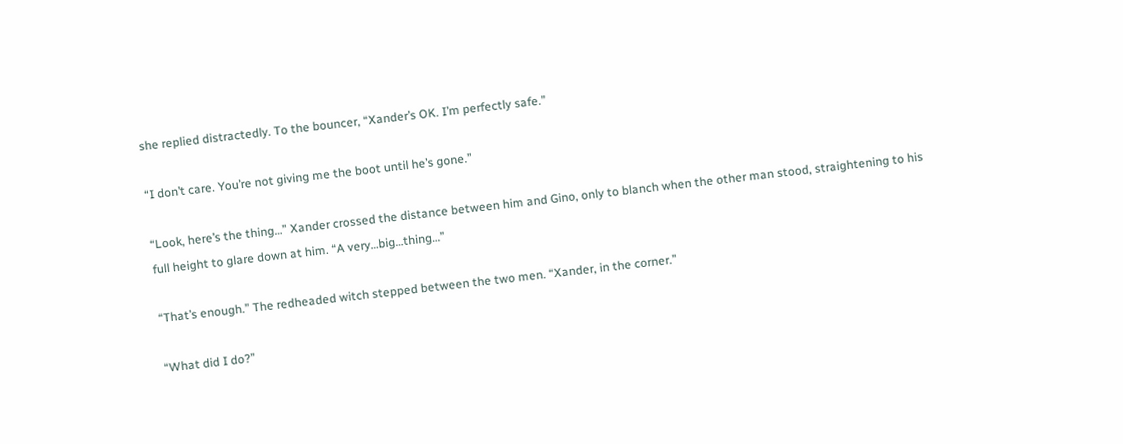she replied distractedly. To the bouncer, “Xander’s OK. I’m perfectly safe.”

“I don’t care. You’re not giving me the boot until he’s gone.”

“Look, here’s the thing…” Xander crossed the distance between him and Gino, only to blanch when the other man stood, straightening to his full height to glare down at him. “A very…big…thing…”

“That’s enough.” The redheaded witch stepped between the two men. “Xander, in the corner.”

“What did I do?”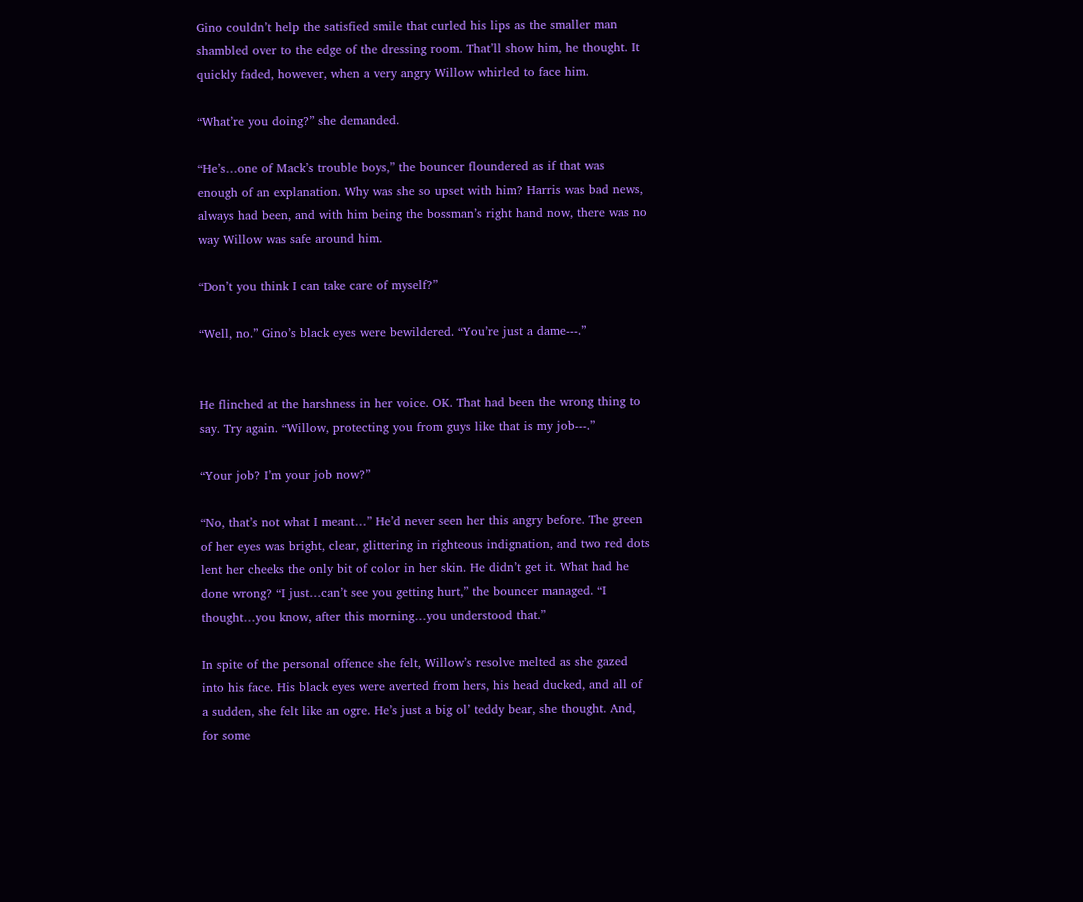Gino couldn’t help the satisfied smile that curled his lips as the smaller man shambled over to the edge of the dressing room. That’ll show him, he thought. It quickly faded, however, when a very angry Willow whirled to face him.

“What’re you doing?” she demanded.

“He’s…one of Mack’s trouble boys,” the bouncer floundered as if that was enough of an explanation. Why was she so upset with him? Harris was bad news, always had been, and with him being the bossman’s right hand now, there was no way Willow was safe around him.

“Don’t you think I can take care of myself?”

“Well, no.” Gino’s black eyes were bewildered. “You’re just a dame---.”


He flinched at the harshness in her voice. OK. That had been the wrong thing to say. Try again. “Willow, protecting you from guys like that is my job---.”

“Your job? I’m your job now?”

“No, that’s not what I meant…” He’d never seen her this angry before. The green of her eyes was bright, clear, glittering in righteous indignation, and two red dots lent her cheeks the only bit of color in her skin. He didn’t get it. What had he done wrong? “I just…can’t see you getting hurt,” the bouncer managed. “I thought…you know, after this morning…you understood that.”

In spite of the personal offence she felt, Willow’s resolve melted as she gazed into his face. His black eyes were averted from hers, his head ducked, and all of a sudden, she felt like an ogre. He’s just a big ol’ teddy bear, she thought. And, for some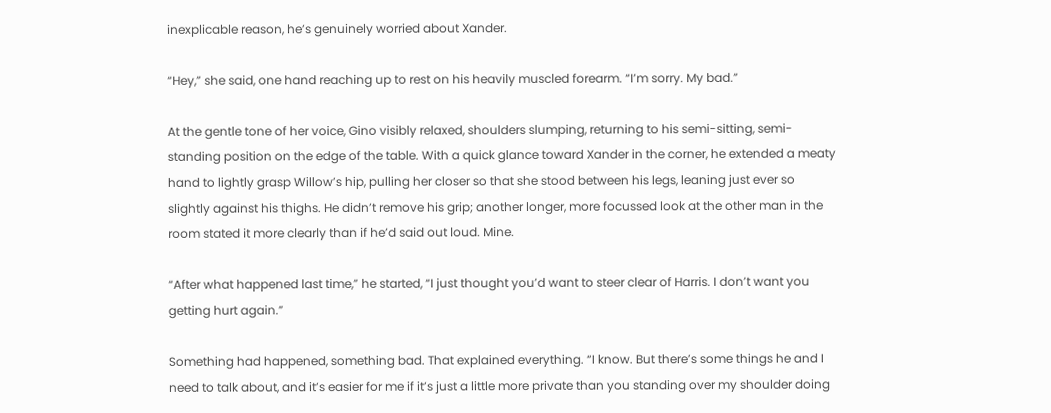inexplicable reason, he’s genuinely worried about Xander.

“Hey,” she said, one hand reaching up to rest on his heavily muscled forearm. “I’m sorry. My bad.”

At the gentle tone of her voice, Gino visibly relaxed, shoulders slumping, returning to his semi-sitting, semi-standing position on the edge of the table. With a quick glance toward Xander in the corner, he extended a meaty hand to lightly grasp Willow’s hip, pulling her closer so that she stood between his legs, leaning just ever so slightly against his thighs. He didn’t remove his grip; another longer, more focussed look at the other man in the room stated it more clearly than if he’d said out loud. Mine.

“After what happened last time,” he started, “I just thought you’d want to steer clear of Harris. I don’t want you getting hurt again.”

Something had happened, something bad. That explained everything. “I know. But there’s some things he and I need to talk about, and it’s easier for me if it’s just a little more private than you standing over my shoulder doing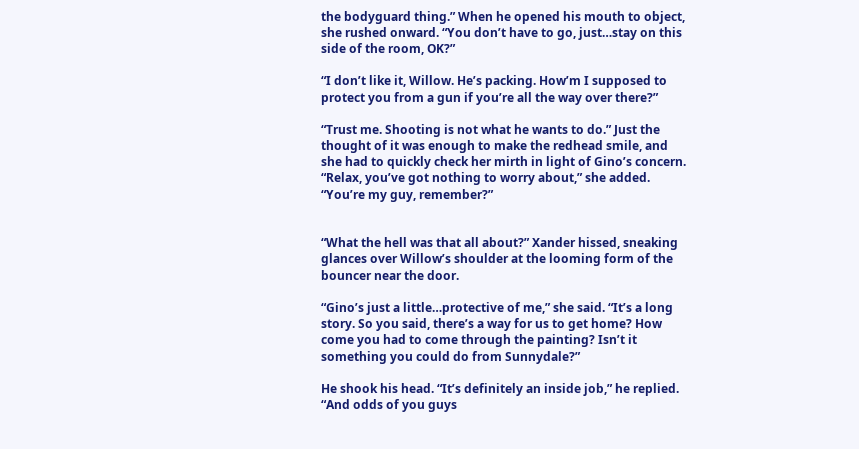the bodyguard thing.” When he opened his mouth to object, she rushed onward. “You don’t have to go, just…stay on this side of the room, OK?”

“I don’t like it, Willow. He’s packing. How’m I supposed to protect you from a gun if you’re all the way over there?”

“Trust me. Shooting is not what he wants to do.” Just the thought of it was enough to make the redhead smile, and she had to quickly check her mirth in light of Gino’s concern. “Relax, you’ve got nothing to worry about,” she added. “You’re my guy, remember?”


“What the hell was that all about?” Xander hissed, sneaking glances over Willow’s shoulder at the looming form of the bouncer near the door.

“Gino’s just a little…protective of me,” she said. “It’s a long story. So you said, there’s a way for us to get home? How come you had to come through the painting? Isn’t it something you could do from Sunnydale?”

He shook his head. “It’s definitely an inside job,” he replied. “And odds of you guys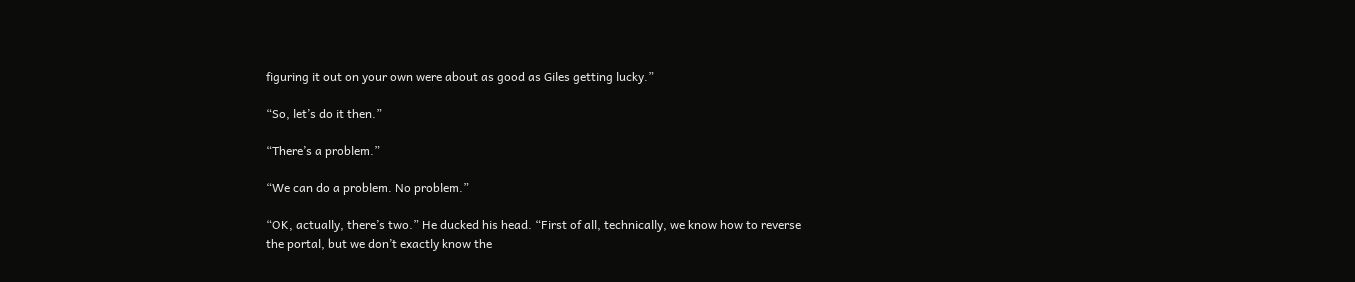figuring it out on your own were about as good as Giles getting lucky.”

“So, let’s do it then.”

“There’s a problem.”

“We can do a problem. No problem.”

“OK, actually, there’s two.” He ducked his head. “First of all, technically, we know how to reverse the portal, but we don’t exactly know the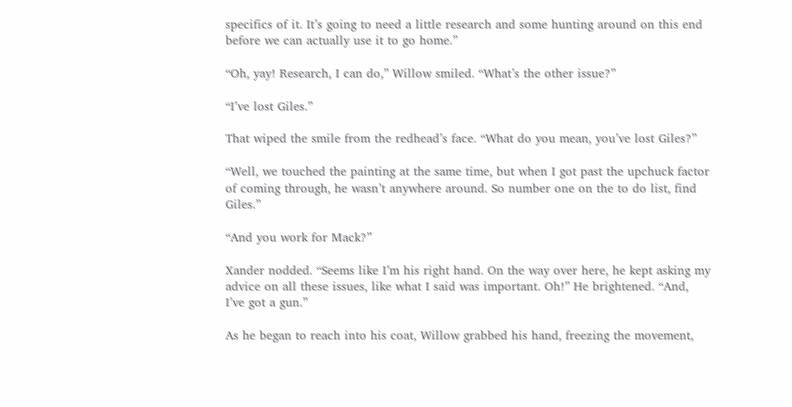specifics of it. It’s going to need a little research and some hunting around on this end before we can actually use it to go home.”

“Oh, yay! Research, I can do,” Willow smiled. “What’s the other issue?”

“I’ve lost Giles.”

That wiped the smile from the redhead’s face. “What do you mean, you’ve lost Giles?”

“Well, we touched the painting at the same time, but when I got past the upchuck factor of coming through, he wasn’t anywhere around. So number one on the to do list, find Giles.”

“And you work for Mack?”

Xander nodded. “Seems like I’m his right hand. On the way over here, he kept asking my advice on all these issues, like what I said was important. Oh!” He brightened. “And, I’ve got a gun.”

As he began to reach into his coat, Willow grabbed his hand, freezing the movement,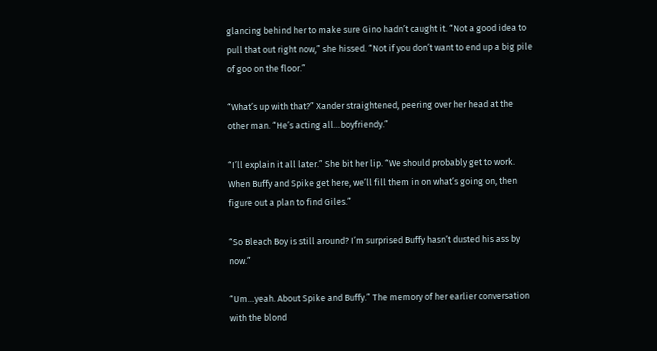glancing behind her to make sure Gino hadn’t caught it. “Not a good idea to pull that out right now,” she hissed. “Not if you don’t want to end up a big pile of goo on the floor.”

“What’s up with that?” Xander straightened, peering over her head at the other man. “He’s acting all…boyfriendy.”

“I’ll explain it all later.” She bit her lip. “We should probably get to work. When Buffy and Spike get here, we’ll fill them in on what’s going on, then figure out a plan to find Giles.”

“So Bleach Boy is still around? I’m surprised Buffy hasn’t dusted his ass by now.”

“Um…yeah. About Spike and Buffy.” The memory of her earlier conversation with the blond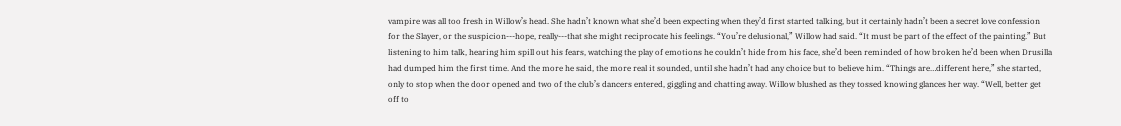vampire was all too fresh in Willow’s head. She hadn’t known what she’d been expecting when they’d first started talking, but it certainly hadn’t been a secret love confession for the Slayer, or the suspicion---hope, really---that she might reciprocate his feelings. “You’re delusional,” Willow had said. “It must be part of the effect of the painting.” But listening to him talk, hearing him spill out his fears, watching the play of emotions he couldn’t hide from his face, she’d been reminded of how broken he’d been when Drusilla had dumped him the first time. And the more he said, the more real it sounded, until she hadn’t had any choice but to believe him. “Things are…different here,” she started, only to stop when the door opened and two of the club’s dancers entered, giggling and chatting away. Willow blushed as they tossed knowing glances her way. “Well, better get off to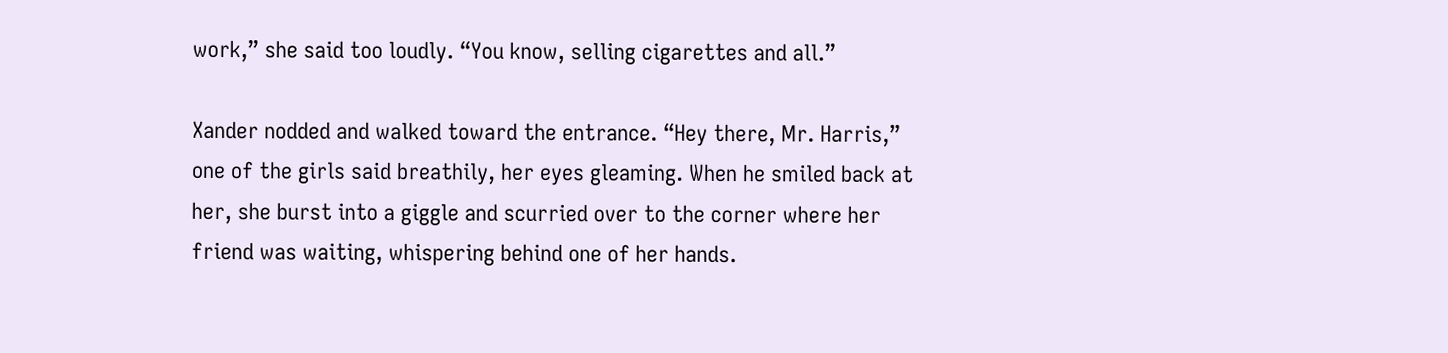work,” she said too loudly. “You know, selling cigarettes and all.”

Xander nodded and walked toward the entrance. “Hey there, Mr. Harris,” one of the girls said breathily, her eyes gleaming. When he smiled back at her, she burst into a giggle and scurried over to the corner where her friend was waiting, whispering behind one of her hands.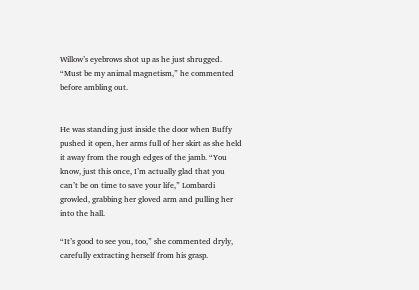Willow’s eyebrows shot up as he just shrugged. “Must be my animal magnetism,” he commented before ambling out.


He was standing just inside the door when Buffy pushed it open, her arms full of her skirt as she held it away from the rough edges of the jamb. “You know, just this once, I’m actually glad that you can’t be on time to save your life,” Lombardi growled, grabbing her gloved arm and pulling her into the hall.

“It’s good to see you, too,” she commented dryly, carefully extracting herself from his grasp.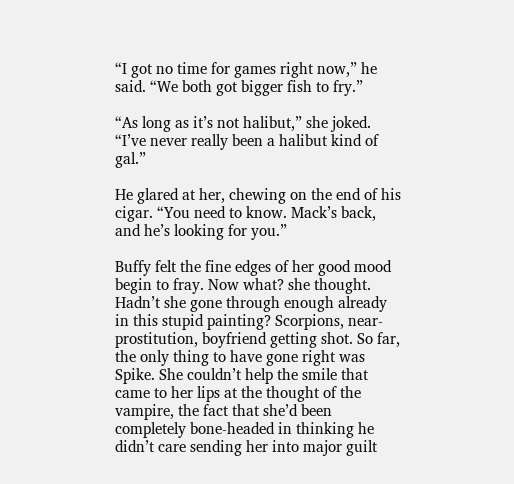“I got no time for games right now,” he said. “We both got bigger fish to fry.”

“As long as it’s not halibut,” she joked. “I’ve never really been a halibut kind of gal.”

He glared at her, chewing on the end of his cigar. “You need to know. Mack’s back, and he’s looking for you.”

Buffy felt the fine edges of her good mood begin to fray. Now what? she thought. Hadn’t she gone through enough already in this stupid painting? Scorpions, near-prostitution, boyfriend getting shot. So far, the only thing to have gone right was Spike. She couldn’t help the smile that came to her lips at the thought of the vampire, the fact that she’d been completely bone-headed in thinking he didn’t care sending her into major guilt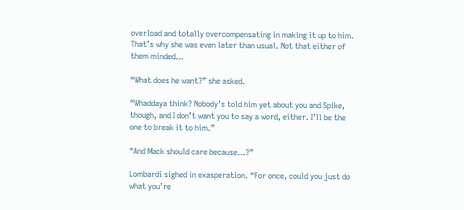overload and totally overcompensating in making it up to him. That’s why she was even later than usual. Not that either of them minded…

“What does he want?” she asked.

“Whaddaya think? Nobody’s told him yet about you and Spike, though, and I don’t want you to say a word, either. I’ll be the one to break it to him.”

“And Mack should care because…?”

Lombardi sighed in exasperation. “For once, could you just do what you’re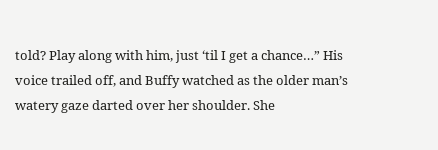told? Play along with him, just ‘til I get a chance…” His voice trailed off, and Buffy watched as the older man’s watery gaze darted over her shoulder. She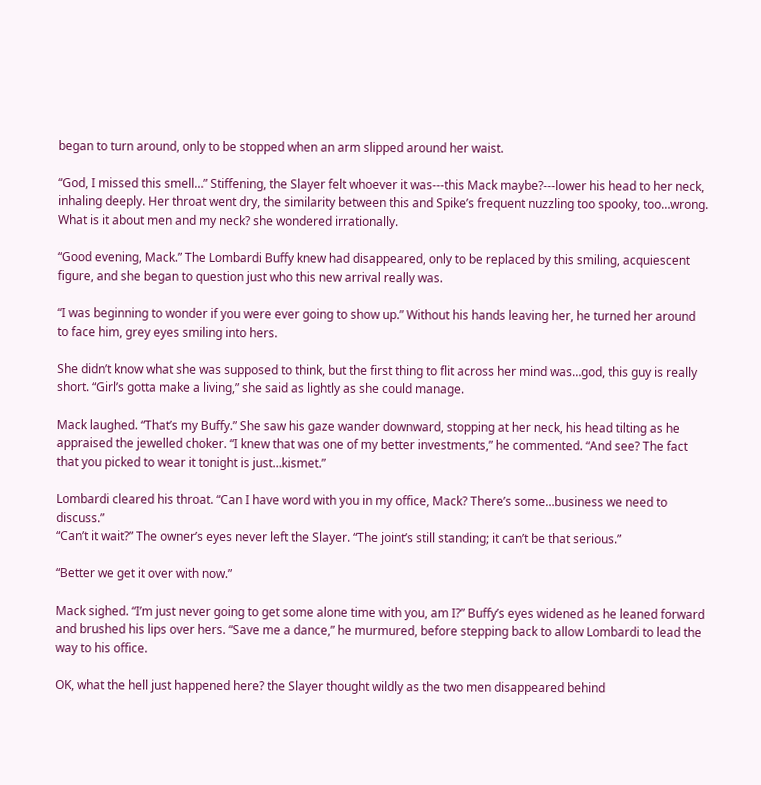began to turn around, only to be stopped when an arm slipped around her waist.

“God, I missed this smell…” Stiffening, the Slayer felt whoever it was---this Mack maybe?---lower his head to her neck, inhaling deeply. Her throat went dry, the similarity between this and Spike’s frequent nuzzling too spooky, too…wrong. What is it about men and my neck? she wondered irrationally.

“Good evening, Mack.” The Lombardi Buffy knew had disappeared, only to be replaced by this smiling, acquiescent figure, and she began to question just who this new arrival really was.

“I was beginning to wonder if you were ever going to show up.” Without his hands leaving her, he turned her around to face him, grey eyes smiling into hers.

She didn’t know what she was supposed to think, but the first thing to flit across her mind was…god, this guy is really short. “Girl’s gotta make a living,” she said as lightly as she could manage.

Mack laughed. “That’s my Buffy.” She saw his gaze wander downward, stopping at her neck, his head tilting as he appraised the jewelled choker. “I knew that was one of my better investments,” he commented. “And see? The fact that you picked to wear it tonight is just…kismet.”

Lombardi cleared his throat. “Can I have word with you in my office, Mack? There’s some…business we need to discuss.”
“Can’t it wait?” The owner’s eyes never left the Slayer. “The joint’s still standing; it can’t be that serious.”

“Better we get it over with now.”

Mack sighed. “I’m just never going to get some alone time with you, am I?” Buffy’s eyes widened as he leaned forward and brushed his lips over hers. “Save me a dance,” he murmured, before stepping back to allow Lombardi to lead the way to his office.

OK, what the hell just happened here? the Slayer thought wildly as the two men disappeared behind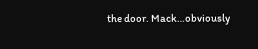the door. Mack…obviously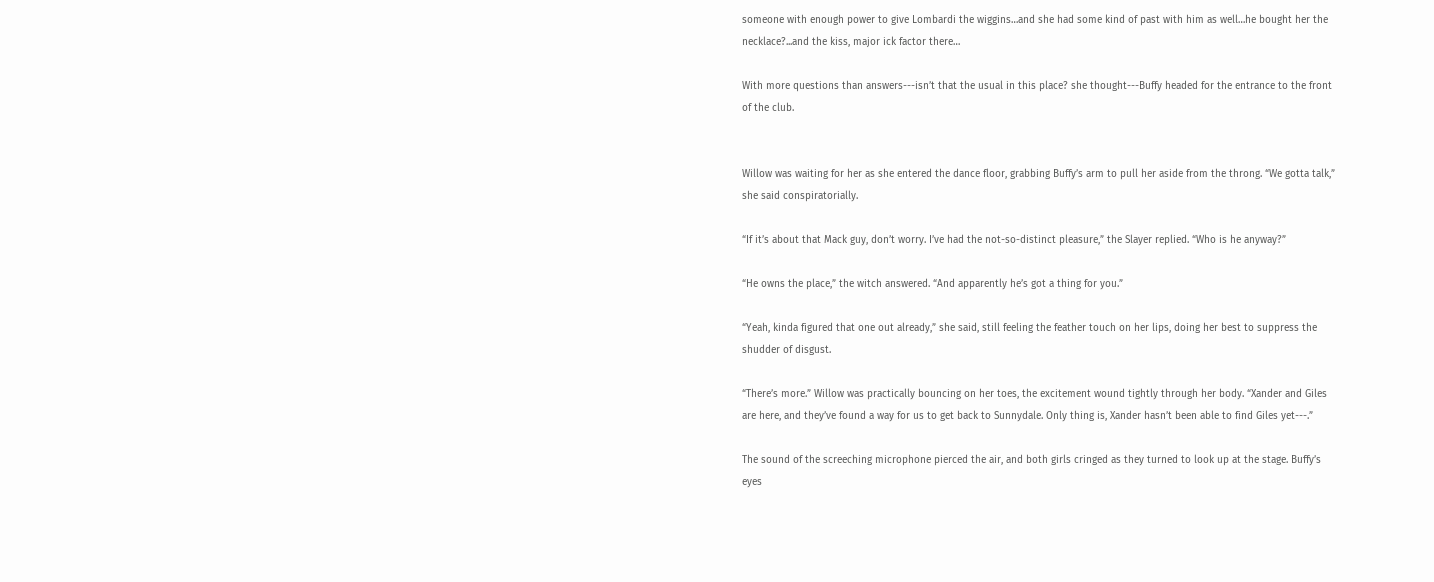someone with enough power to give Lombardi the wiggins…and she had some kind of past with him as well…he bought her the necklace?...and the kiss, major ick factor there…

With more questions than answers---isn’t that the usual in this place? she thought---Buffy headed for the entrance to the front of the club.


Willow was waiting for her as she entered the dance floor, grabbing Buffy’s arm to pull her aside from the throng. “We gotta talk,” she said conspiratorially.

“If it’s about that Mack guy, don’t worry. I’ve had the not-so-distinct pleasure,” the Slayer replied. “Who is he anyway?”

“He owns the place,” the witch answered. “And apparently he’s got a thing for you.”

“Yeah, kinda figured that one out already,” she said, still feeling the feather touch on her lips, doing her best to suppress the shudder of disgust.

“There’s more.” Willow was practically bouncing on her toes, the excitement wound tightly through her body. “Xander and Giles are here, and they’ve found a way for us to get back to Sunnydale. Only thing is, Xander hasn’t been able to find Giles yet---.”

The sound of the screeching microphone pierced the air, and both girls cringed as they turned to look up at the stage. Buffy’s eyes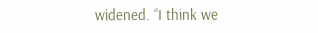widened. “I think we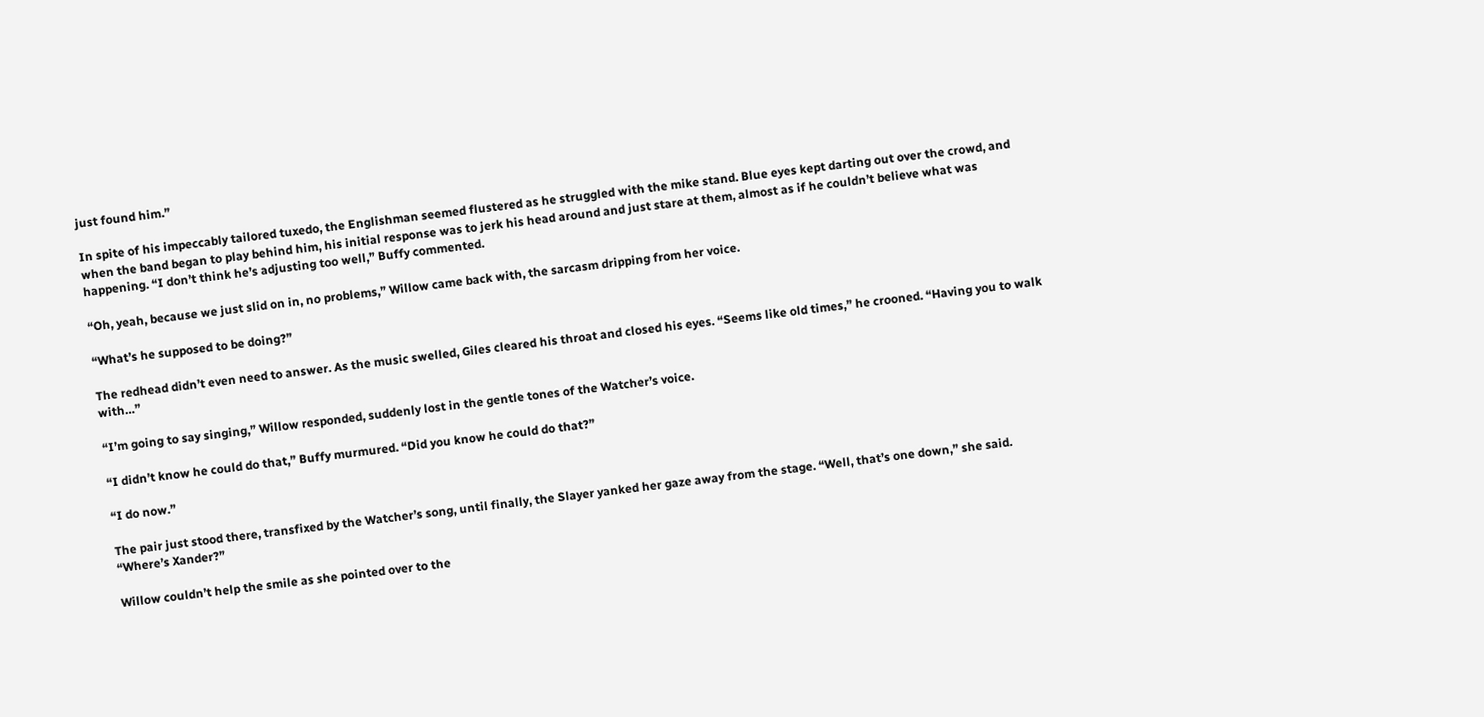just found him.”

In spite of his impeccably tailored tuxedo, the Englishman seemed flustered as he struggled with the mike stand. Blue eyes kept darting out over the crowd, and when the band began to play behind him, his initial response was to jerk his head around and just stare at them, almost as if he couldn’t believe what was happening. “I don’t think he’s adjusting too well,” Buffy commented.

“Oh, yeah, because we just slid on in, no problems,” Willow came back with, the sarcasm dripping from her voice.

“What’s he supposed to be doing?”

The redhead didn’t even need to answer. As the music swelled, Giles cleared his throat and closed his eyes. “Seems like old times,” he crooned. “Having you to walk with…”

“I’m going to say singing,” Willow responded, suddenly lost in the gentle tones of the Watcher’s voice.

“I didn’t know he could do that,” Buffy murmured. “Did you know he could do that?”

“I do now.”

The pair just stood there, transfixed by the Watcher’s song, until finally, the Slayer yanked her gaze away from the stage. “Well, that’s one down,” she said. “Where’s Xander?”

Willow couldn’t help the smile as she pointed over to the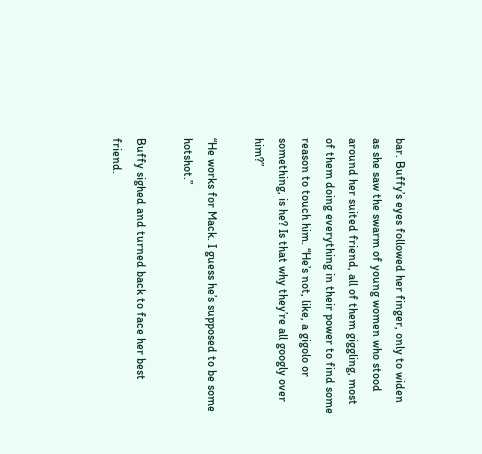bar. Buffy’s eyes followed her finger, only to widen as she saw the swarm of young women who stood around her suited friend, all of them giggling, most of them doing everything in their power to find some reason to touch him. “He’s not, like, a gigolo or something, is he? Is that why they’re all googly over him?”

“He works for Mack. I guess he’s supposed to be some hotshot.”

Buffy sighed and turned back to face her best friend.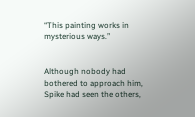“This painting works in mysterious ways.”


Although nobody had bothered to approach him, Spike had seen the others,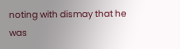noting with dismay that he was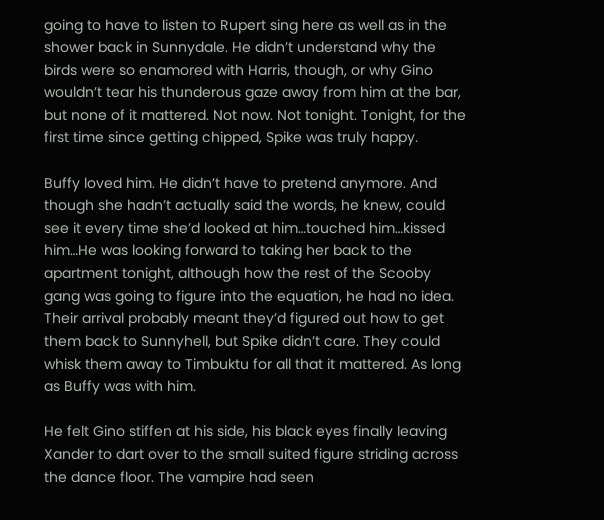going to have to listen to Rupert sing here as well as in the shower back in Sunnydale. He didn’t understand why the birds were so enamored with Harris, though, or why Gino wouldn’t tear his thunderous gaze away from him at the bar, but none of it mattered. Not now. Not tonight. Tonight, for the first time since getting chipped, Spike was truly happy.

Buffy loved him. He didn’t have to pretend anymore. And though she hadn’t actually said the words, he knew, could see it every time she’d looked at him…touched him…kissed him…He was looking forward to taking her back to the apartment tonight, although how the rest of the Scooby gang was going to figure into the equation, he had no idea. Their arrival probably meant they’d figured out how to get them back to Sunnyhell, but Spike didn’t care. They could whisk them away to Timbuktu for all that it mattered. As long as Buffy was with him.

He felt Gino stiffen at his side, his black eyes finally leaving Xander to dart over to the small suited figure striding across the dance floor. The vampire had seen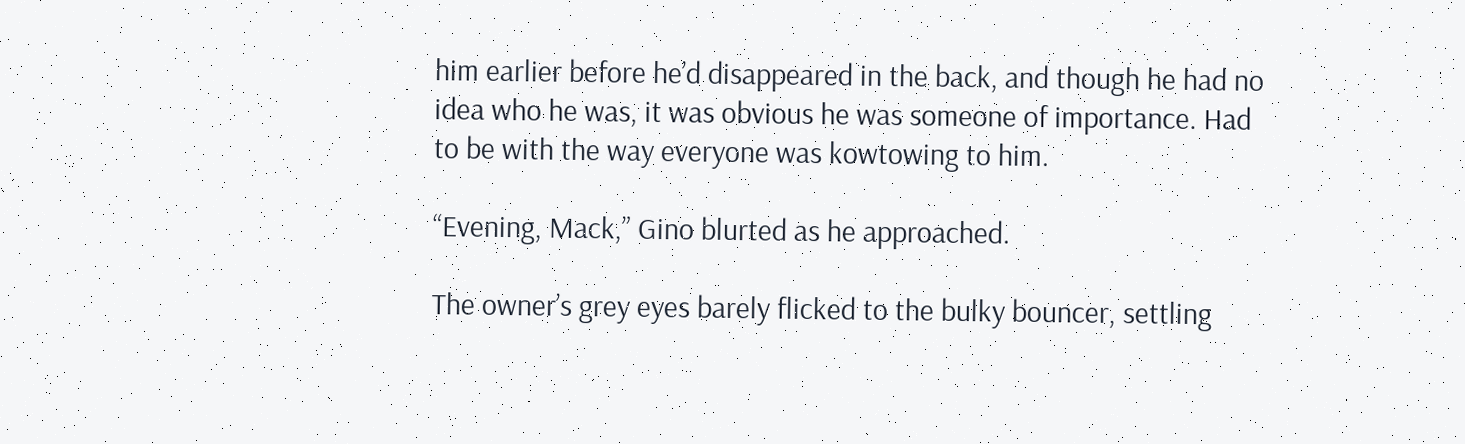him earlier before he’d disappeared in the back, and though he had no idea who he was, it was obvious he was someone of importance. Had to be with the way everyone was kowtowing to him.

“Evening, Mack,” Gino blurted as he approached.

The owner’s grey eyes barely flicked to the bulky bouncer, settling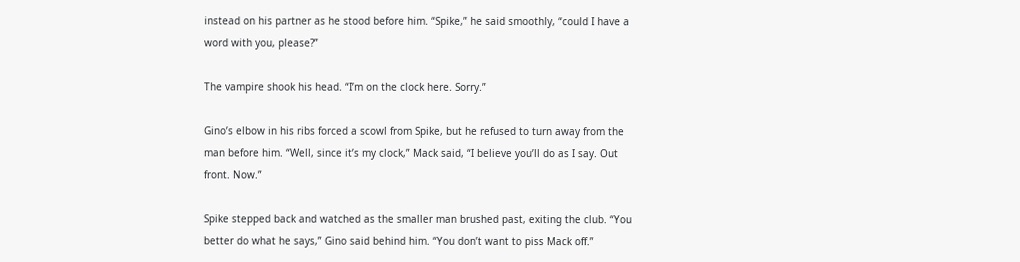instead on his partner as he stood before him. “Spike,” he said smoothly, “could I have a word with you, please?”

The vampire shook his head. “I’m on the clock here. Sorry.”

Gino’s elbow in his ribs forced a scowl from Spike, but he refused to turn away from the man before him. “Well, since it’s my clock,” Mack said, “I believe you’ll do as I say. Out front. Now.”

Spike stepped back and watched as the smaller man brushed past, exiting the club. “You better do what he says,” Gino said behind him. “You don’t want to piss Mack off.”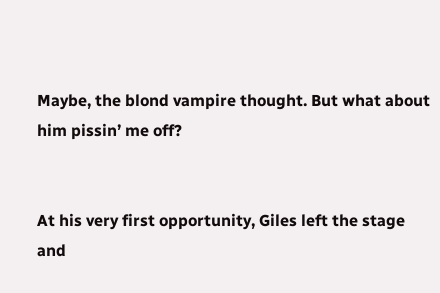Maybe, the blond vampire thought. But what about him pissin’ me off?


At his very first opportunity, Giles left the stage and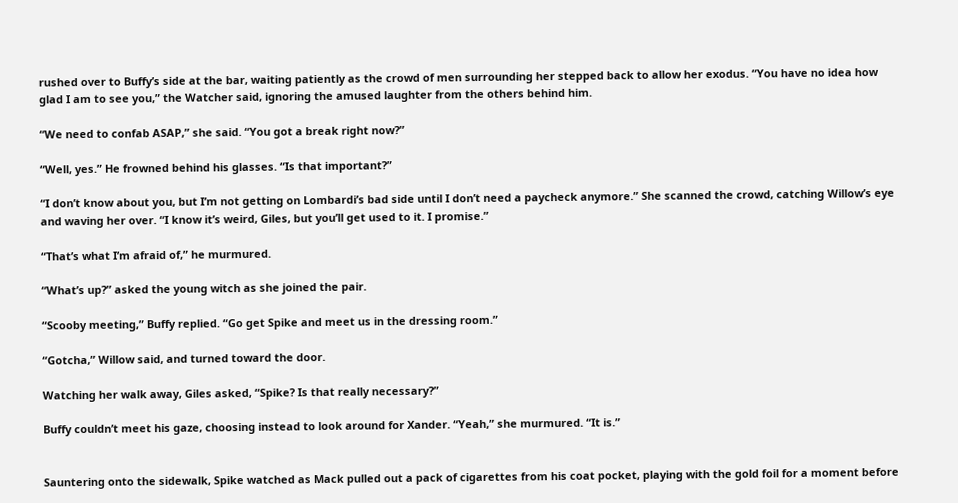rushed over to Buffy’s side at the bar, waiting patiently as the crowd of men surrounding her stepped back to allow her exodus. “You have no idea how glad I am to see you,” the Watcher said, ignoring the amused laughter from the others behind him.

“We need to confab ASAP,” she said. “You got a break right now?”

“Well, yes.” He frowned behind his glasses. “Is that important?”

“I don’t know about you, but I’m not getting on Lombardi’s bad side until I don’t need a paycheck anymore.” She scanned the crowd, catching Willow’s eye and waving her over. “I know it’s weird, Giles, but you’ll get used to it. I promise.”

“That’s what I’m afraid of,” he murmured.

“What’s up?” asked the young witch as she joined the pair.

“Scooby meeting,” Buffy replied. “Go get Spike and meet us in the dressing room.”

“Gotcha,” Willow said, and turned toward the door.

Watching her walk away, Giles asked, “Spike? Is that really necessary?”

Buffy couldn’t meet his gaze, choosing instead to look around for Xander. “Yeah,” she murmured. “It is.”


Sauntering onto the sidewalk, Spike watched as Mack pulled out a pack of cigarettes from his coat pocket, playing with the gold foil for a moment before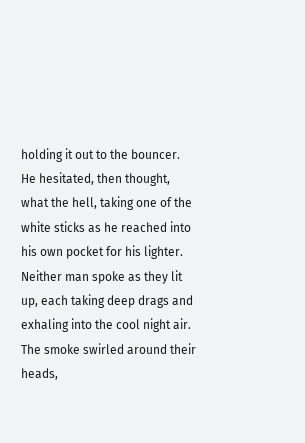holding it out to the bouncer. He hesitated, then thought, what the hell, taking one of the white sticks as he reached into his own pocket for his lighter. Neither man spoke as they lit up, each taking deep drags and exhaling into the cool night air. The smoke swirled around their heads,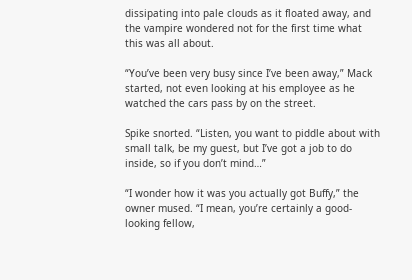dissipating into pale clouds as it floated away, and the vampire wondered not for the first time what this was all about.

“You’ve been very busy since I’ve been away,” Mack started, not even looking at his employee as he watched the cars pass by on the street.

Spike snorted. “Listen, you want to piddle about with small talk, be my guest, but I’ve got a job to do inside, so if you don’t mind…”

“I wonder how it was you actually got Buffy,” the owner mused. “I mean, you’re certainly a good-looking fellow,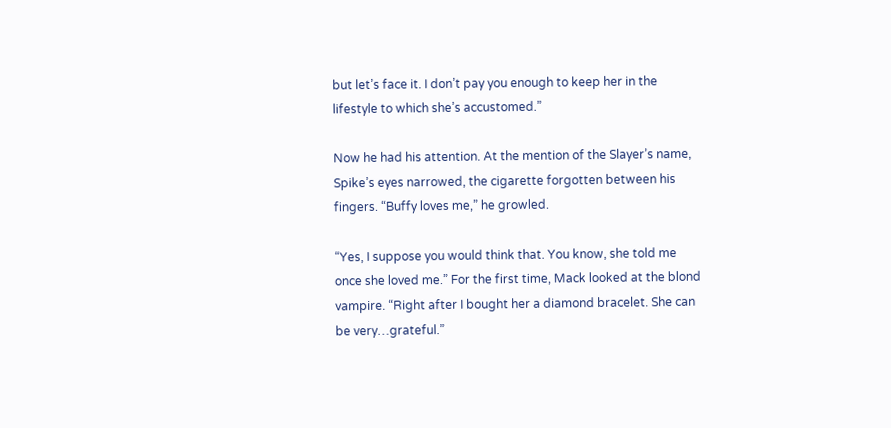but let’s face it. I don’t pay you enough to keep her in the lifestyle to which she’s accustomed.”

Now he had his attention. At the mention of the Slayer’s name, Spike’s eyes narrowed, the cigarette forgotten between his fingers. “Buffy loves me,” he growled.

“Yes, I suppose you would think that. You know, she told me once she loved me.” For the first time, Mack looked at the blond vampire. “Right after I bought her a diamond bracelet. She can be very…grateful.”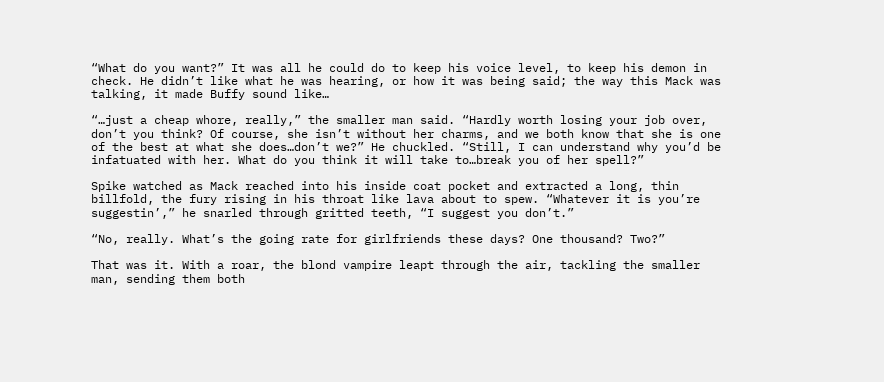“What do you want?” It was all he could do to keep his voice level, to keep his demon in check. He didn’t like what he was hearing, or how it was being said; the way this Mack was talking, it made Buffy sound like…

“…just a cheap whore, really,” the smaller man said. “Hardly worth losing your job over, don’t you think? Of course, she isn’t without her charms, and we both know that she is one of the best at what she does…don’t we?” He chuckled. “Still, I can understand why you’d be infatuated with her. What do you think it will take to…break you of her spell?”

Spike watched as Mack reached into his inside coat pocket and extracted a long, thin billfold, the fury rising in his throat like lava about to spew. “Whatever it is you’re suggestin’,” he snarled through gritted teeth, “I suggest you don’t.”

“No, really. What’s the going rate for girlfriends these days? One thousand? Two?”

That was it. With a roar, the blond vampire leapt through the air, tackling the smaller man, sending them both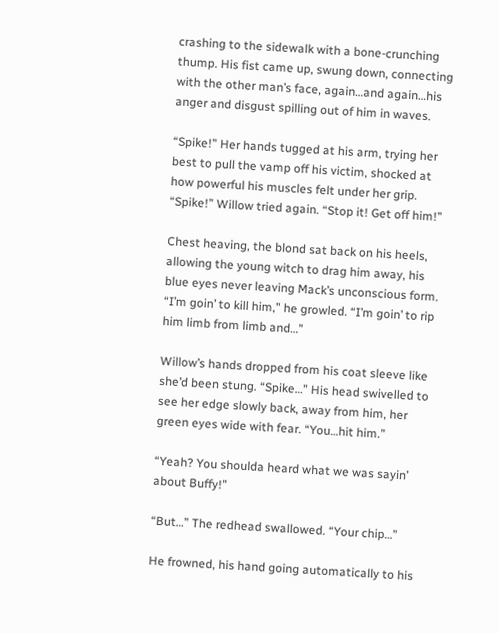crashing to the sidewalk with a bone-crunching thump. His fist came up, swung down, connecting with the other man’s face, again…and again…his anger and disgust spilling out of him in waves.

“Spike!” Her hands tugged at his arm, trying her best to pull the vamp off his victim, shocked at how powerful his muscles felt under her grip. “Spike!” Willow tried again. “Stop it! Get off him!”

Chest heaving, the blond sat back on his heels, allowing the young witch to drag him away, his blue eyes never leaving Mack’s unconscious form. “I’m goin’ to kill him,” he growled. “I’m goin’ to rip him limb from limb and…”

Willow’s hands dropped from his coat sleeve like she’d been stung. “Spike…” His head swivelled to see her edge slowly back, away from him, her green eyes wide with fear. “You…hit him.”

“Yeah? You shoulda heard what we was sayin’ about Buffy!”

“But…” The redhead swallowed. “Your chip…”

He frowned, his hand going automatically to his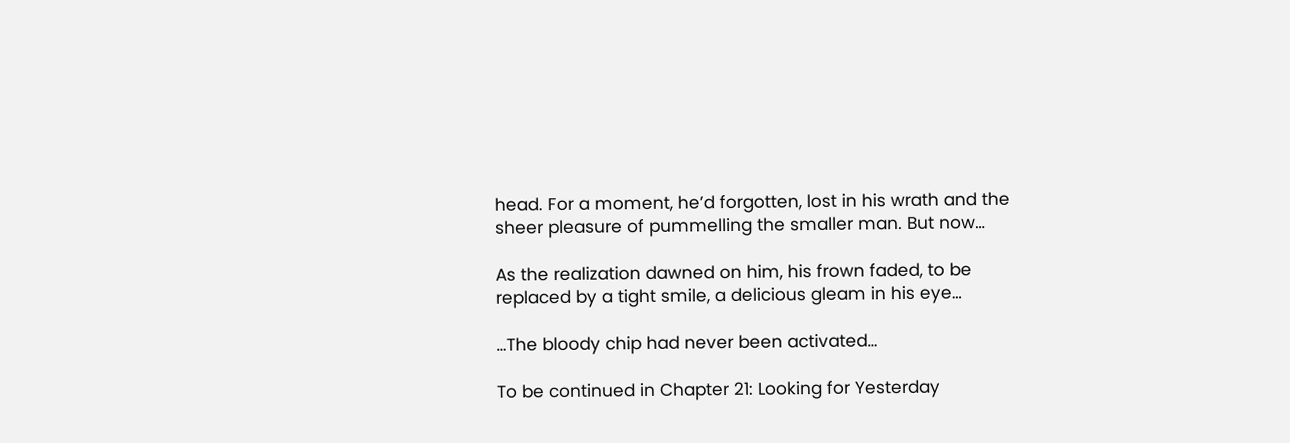head. For a moment, he’d forgotten, lost in his wrath and the sheer pleasure of pummelling the smaller man. But now…

As the realization dawned on him, his frown faded, to be replaced by a tight smile, a delicious gleam in his eye…

…The bloody chip had never been activated…

To be continued in Chapter 21: Looking for Yesterday